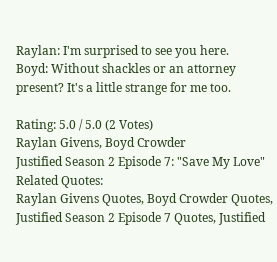Raylan: I'm surprised to see you here.
Boyd: Without shackles or an attorney present? It's a little strange for me too.

Rating: 5.0 / 5.0 (2 Votes)
Raylan Givens, Boyd Crowder
Justified Season 2 Episode 7: "Save My Love"
Related Quotes:
Raylan Givens Quotes, Boyd Crowder Quotes, Justified Season 2 Episode 7 Quotes, Justified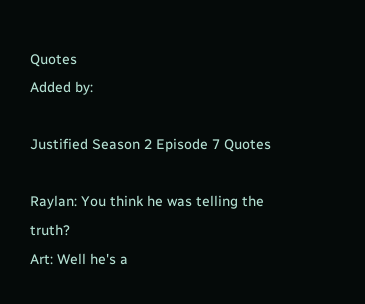Quotes
Added by:

Justified Season 2 Episode 7 Quotes

Raylan: You think he was telling the truth?
Art: Well he's a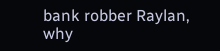bank robber Raylan, why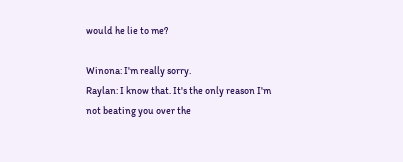would he lie to me?

Winona: I'm really sorry.
Raylan: I know that. It's the only reason I'm not beating you over the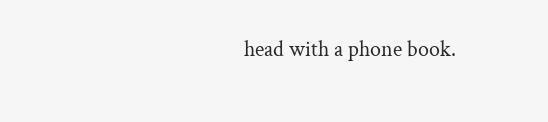head with a phone book.